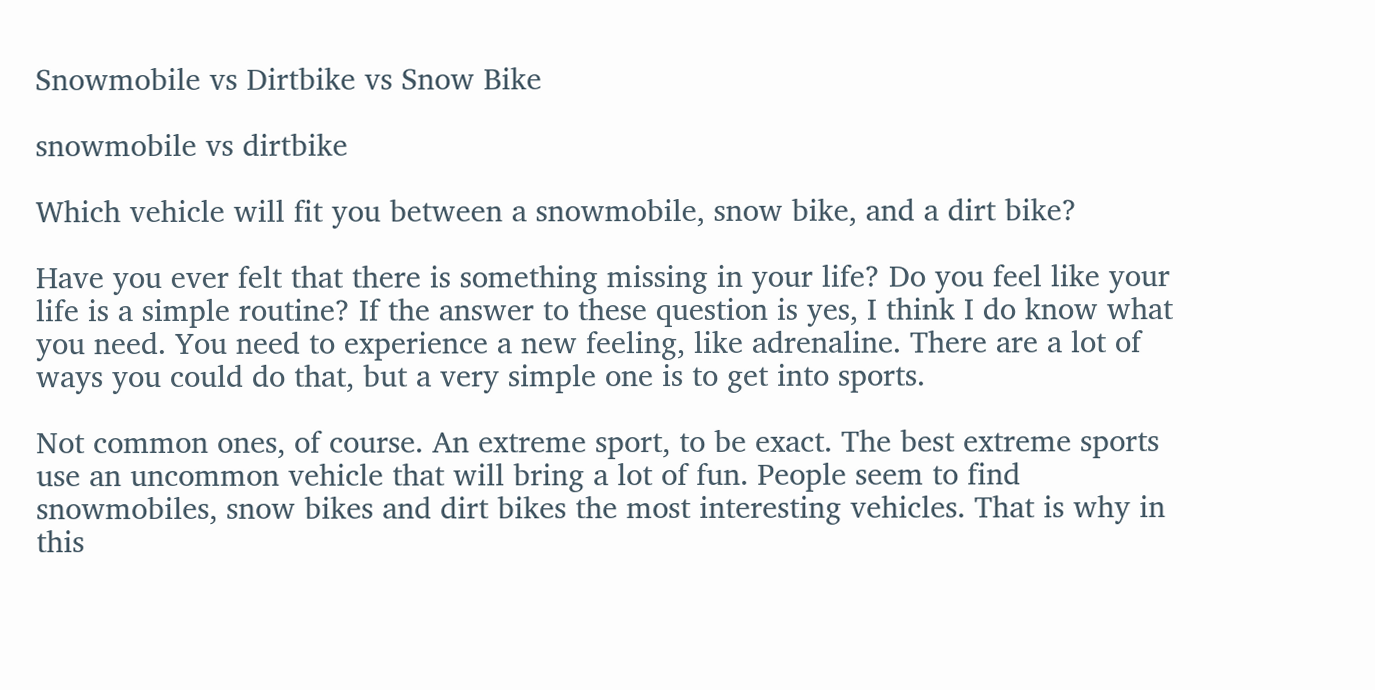Snowmobile vs Dirtbike vs Snow Bike

snowmobile vs dirtbike

Which vehicle will fit you between a snowmobile, snow bike, and a dirt bike?

Have you ever felt that there is something missing in your life? Do you feel like your life is a simple routine? If the answer to these question is yes, I think I do know what you need. You need to experience a new feeling, like adrenaline. There are a lot of ways you could do that, but a very simple one is to get into sports.

Not common ones, of course. An extreme sport, to be exact. The best extreme sports use an uncommon vehicle that will bring a lot of fun. People seem to find snowmobiles, snow bikes and dirt bikes the most interesting vehicles. That is why in this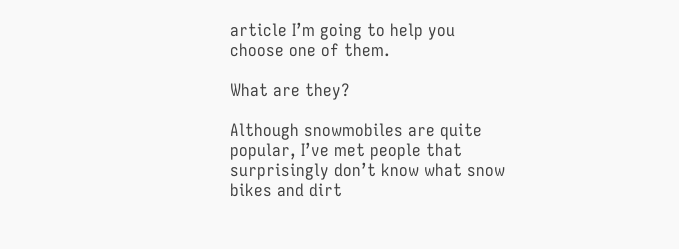article I’m going to help you choose one of them.

What are they?

Although snowmobiles are quite popular, I’ve met people that surprisingly don’t know what snow bikes and dirt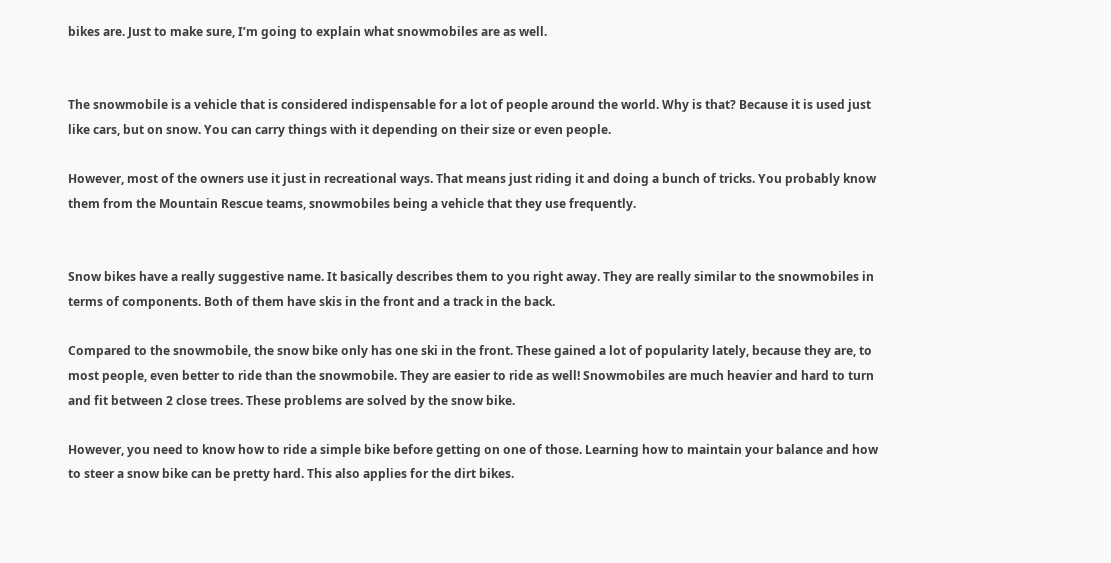bikes are. Just to make sure, I’m going to explain what snowmobiles are as well.


The snowmobile is a vehicle that is considered indispensable for a lot of people around the world. Why is that? Because it is used just like cars, but on snow. You can carry things with it depending on their size or even people.

However, most of the owners use it just in recreational ways. That means just riding it and doing a bunch of tricks. You probably know them from the Mountain Rescue teams, snowmobiles being a vehicle that they use frequently.


Snow bikes have a really suggestive name. It basically describes them to you right away. They are really similar to the snowmobiles in terms of components. Both of them have skis in the front and a track in the back.

Compared to the snowmobile, the snow bike only has one ski in the front. These gained a lot of popularity lately, because they are, to most people, even better to ride than the snowmobile. They are easier to ride as well! Snowmobiles are much heavier and hard to turn and fit between 2 close trees. These problems are solved by the snow bike.

However, you need to know how to ride a simple bike before getting on one of those. Learning how to maintain your balance and how to steer a snow bike can be pretty hard. This also applies for the dirt bikes.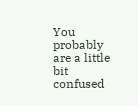You probably are a little bit confused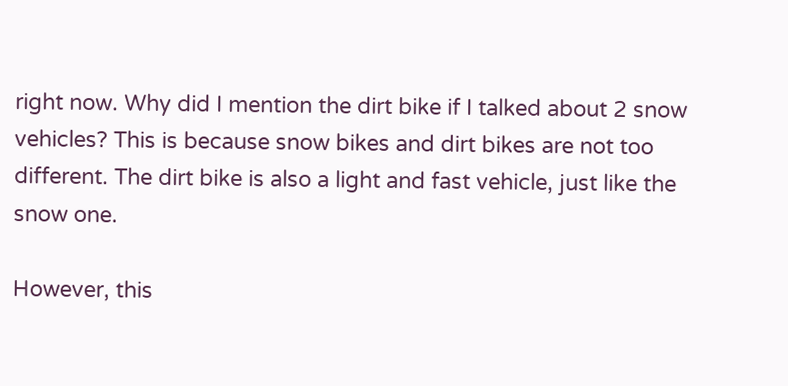right now. Why did I mention the dirt bike if I talked about 2 snow vehicles? This is because snow bikes and dirt bikes are not too different. The dirt bike is also a light and fast vehicle, just like the snow one.

However, this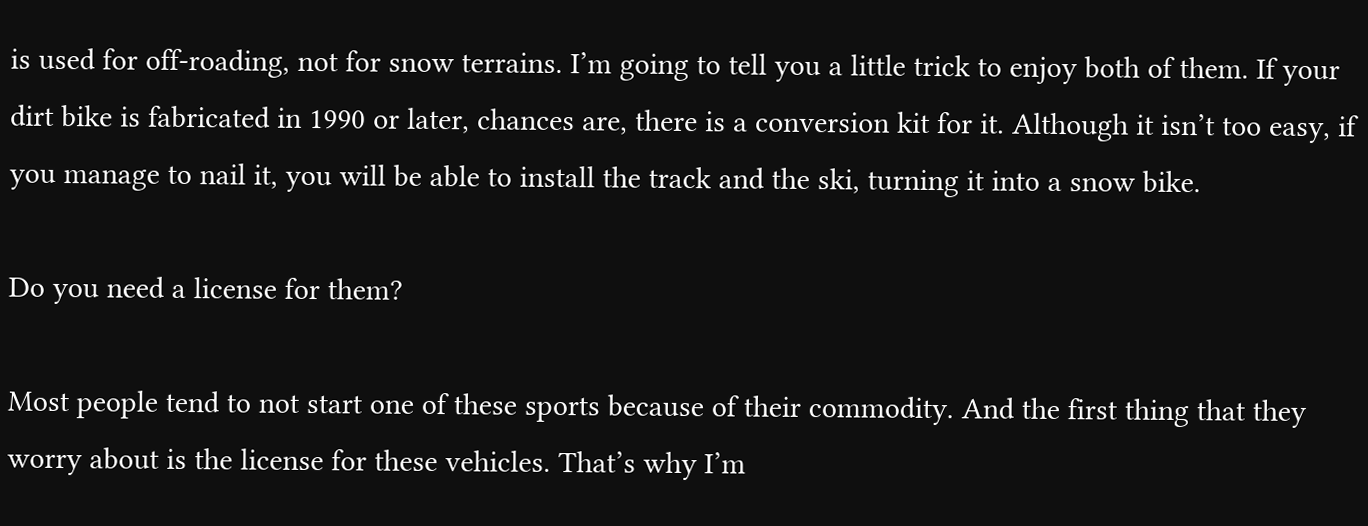is used for off-roading, not for snow terrains. I’m going to tell you a little trick to enjoy both of them. If your dirt bike is fabricated in 1990 or later, chances are, there is a conversion kit for it. Although it isn’t too easy, if you manage to nail it, you will be able to install the track and the ski, turning it into a snow bike.

Do you need a license for them?

Most people tend to not start one of these sports because of their commodity. And the first thing that they worry about is the license for these vehicles. That’s why I’m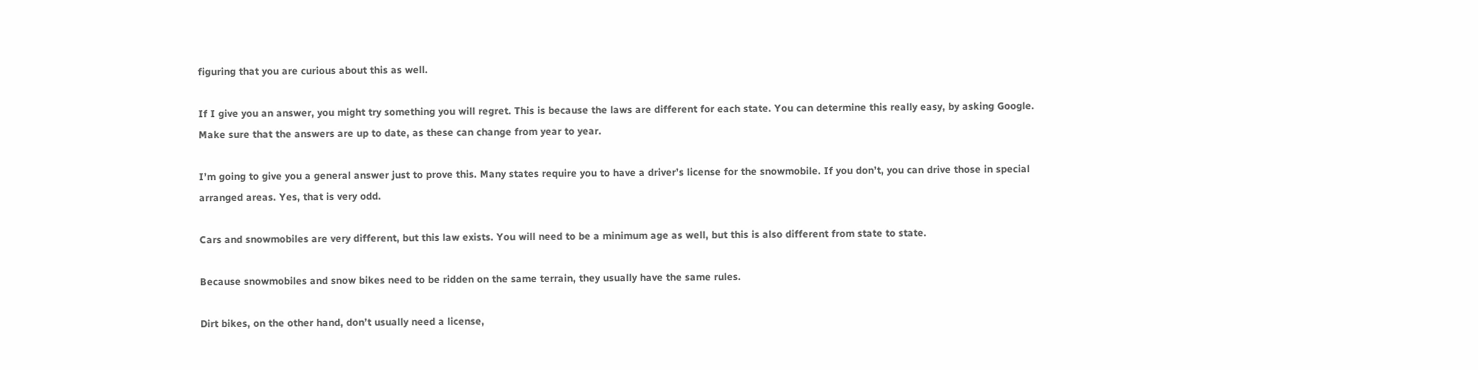figuring that you are curious about this as well.

If I give you an answer, you might try something you will regret. This is because the laws are different for each state. You can determine this really easy, by asking Google. Make sure that the answers are up to date, as these can change from year to year.

I’m going to give you a general answer just to prove this. Many states require you to have a driver’s license for the snowmobile. If you don’t, you can drive those in special arranged areas. Yes, that is very odd.

Cars and snowmobiles are very different, but this law exists. You will need to be a minimum age as well, but this is also different from state to state.

Because snowmobiles and snow bikes need to be ridden on the same terrain, they usually have the same rules.

Dirt bikes, on the other hand, don’t usually need a license,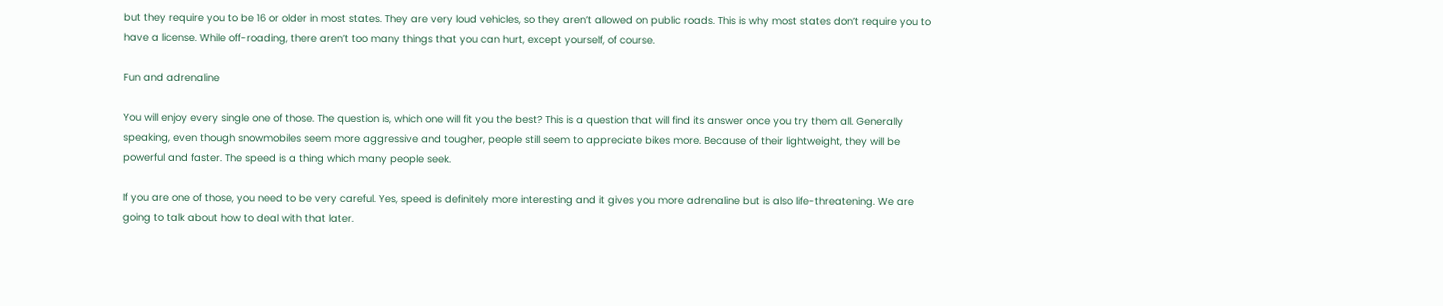but they require you to be 16 or older in most states. They are very loud vehicles, so they aren’t allowed on public roads. This is why most states don’t require you to have a license. While off-roading, there aren’t too many things that you can hurt, except yourself, of course.

Fun and adrenaline

You will enjoy every single one of those. The question is, which one will fit you the best? This is a question that will find its answer once you try them all. Generally speaking, even though snowmobiles seem more aggressive and tougher, people still seem to appreciate bikes more. Because of their lightweight, they will be powerful and faster. The speed is a thing which many people seek.

If you are one of those, you need to be very careful. Yes, speed is definitely more interesting and it gives you more adrenaline but is also life-threatening. We are going to talk about how to deal with that later.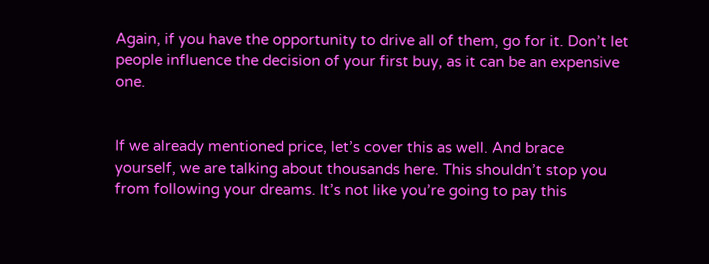Again, if you have the opportunity to drive all of them, go for it. Don’t let people influence the decision of your first buy, as it can be an expensive one.


If we already mentioned price, let’s cover this as well. And brace yourself, we are talking about thousands here. This shouldn’t stop you from following your dreams. It’s not like you’re going to pay this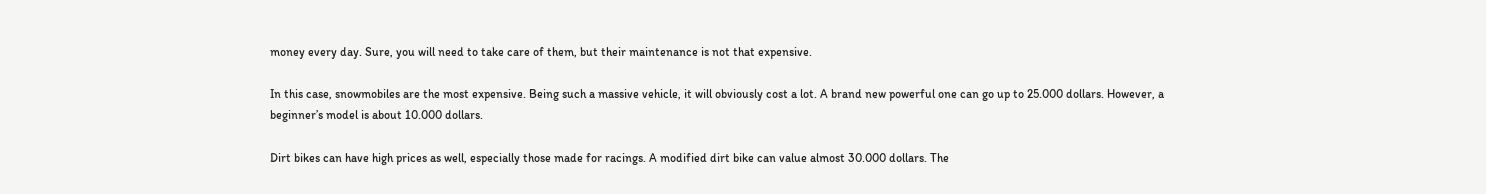money every day. Sure, you will need to take care of them, but their maintenance is not that expensive.

In this case, snowmobiles are the most expensive. Being such a massive vehicle, it will obviously cost a lot. A brand new powerful one can go up to 25.000 dollars. However, a beginner’s model is about 10.000 dollars.

Dirt bikes can have high prices as well, especially those made for racings. A modified dirt bike can value almost 30.000 dollars. The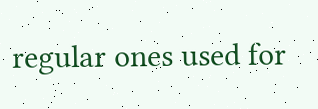regular ones used for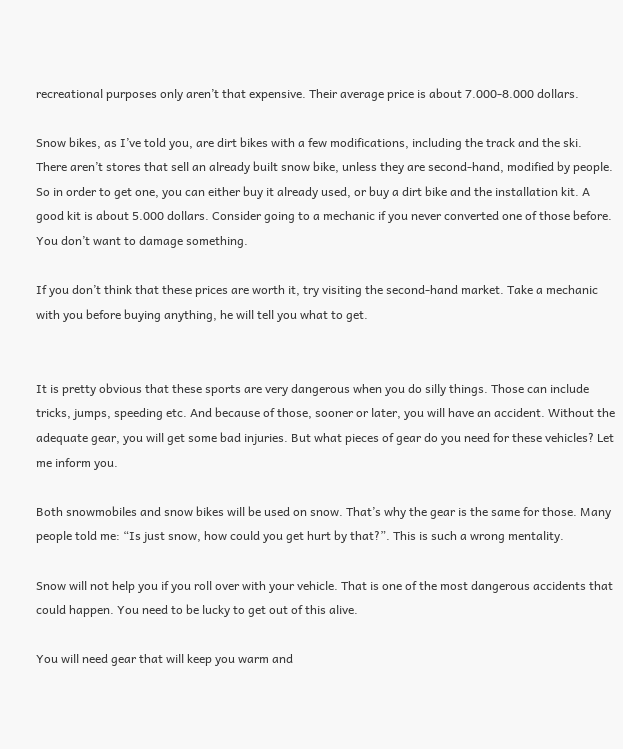recreational purposes only aren’t that expensive. Their average price is about 7.000-8.000 dollars.

Snow bikes, as I’ve told you, are dirt bikes with a few modifications, including the track and the ski. There aren’t stores that sell an already built snow bike, unless they are second-hand, modified by people. So in order to get one, you can either buy it already used, or buy a dirt bike and the installation kit. A good kit is about 5.000 dollars. Consider going to a mechanic if you never converted one of those before. You don’t want to damage something.

If you don’t think that these prices are worth it, try visiting the second-hand market. Take a mechanic with you before buying anything, he will tell you what to get.


It is pretty obvious that these sports are very dangerous when you do silly things. Those can include tricks, jumps, speeding etc. And because of those, sooner or later, you will have an accident. Without the adequate gear, you will get some bad injuries. But what pieces of gear do you need for these vehicles? Let me inform you.

Both snowmobiles and snow bikes will be used on snow. That’s why the gear is the same for those. Many people told me: “Is just snow, how could you get hurt by that?”. This is such a wrong mentality.

Snow will not help you if you roll over with your vehicle. That is one of the most dangerous accidents that could happen. You need to be lucky to get out of this alive.

You will need gear that will keep you warm and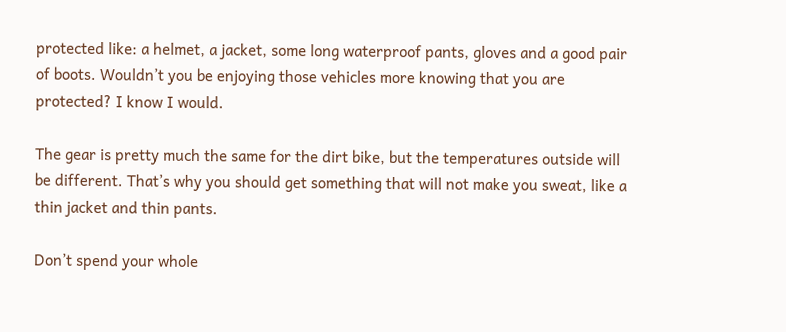protected like: a helmet, a jacket, some long waterproof pants, gloves and a good pair of boots. Wouldn’t you be enjoying those vehicles more knowing that you are protected? I know I would.

The gear is pretty much the same for the dirt bike, but the temperatures outside will be different. That’s why you should get something that will not make you sweat, like a thin jacket and thin pants.

Don’t spend your whole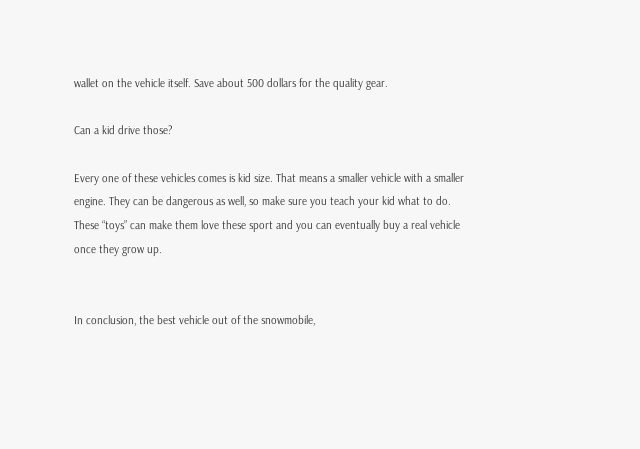wallet on the vehicle itself. Save about 500 dollars for the quality gear.

Can a kid drive those?

Every one of these vehicles comes is kid size. That means a smaller vehicle with a smaller engine. They can be dangerous as well, so make sure you teach your kid what to do. These “toys” can make them love these sport and you can eventually buy a real vehicle once they grow up.


In conclusion, the best vehicle out of the snowmobile,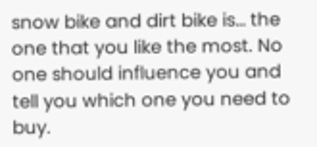snow bike and dirt bike is… the one that you like the most. No one should influence you and tell you which one you need to buy.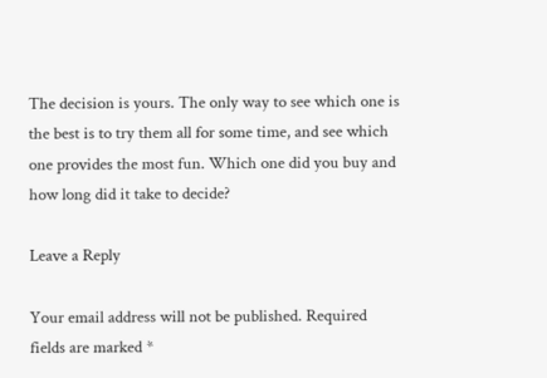The decision is yours. The only way to see which one is the best is to try them all for some time, and see which one provides the most fun. Which one did you buy and how long did it take to decide?

Leave a Reply

Your email address will not be published. Required fields are marked *